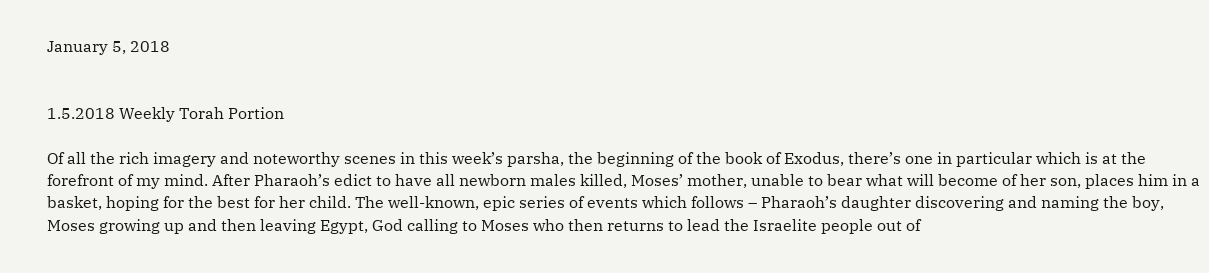January 5, 2018


1.5.2018 Weekly Torah Portion

Of all the rich imagery and noteworthy scenes in this week’s parsha, the beginning of the book of Exodus, there’s one in particular which is at the forefront of my mind. After Pharaoh’s edict to have all newborn males killed, Moses’ mother, unable to bear what will become of her son, places him in a basket, hoping for the best for her child. The well-known, epic series of events which follows – Pharaoh’s daughter discovering and naming the boy, Moses growing up and then leaving Egypt, God calling to Moses who then returns to lead the Israelite people out of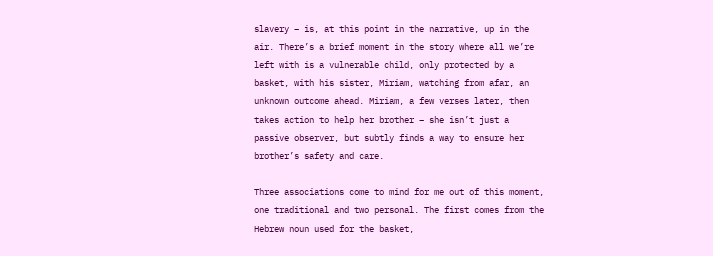slavery – is, at this point in the narrative, up in the air. There’s a brief moment in the story where all we’re left with is a vulnerable child, only protected by a basket, with his sister, Miriam, watching from afar, an unknown outcome ahead. Miriam, a few verses later, then takes action to help her brother – she isn’t just a passive observer, but subtly finds a way to ensure her brother’s safety and care.

Three associations come to mind for me out of this moment, one traditional and two personal. The first comes from the Hebrew noun used for the basket,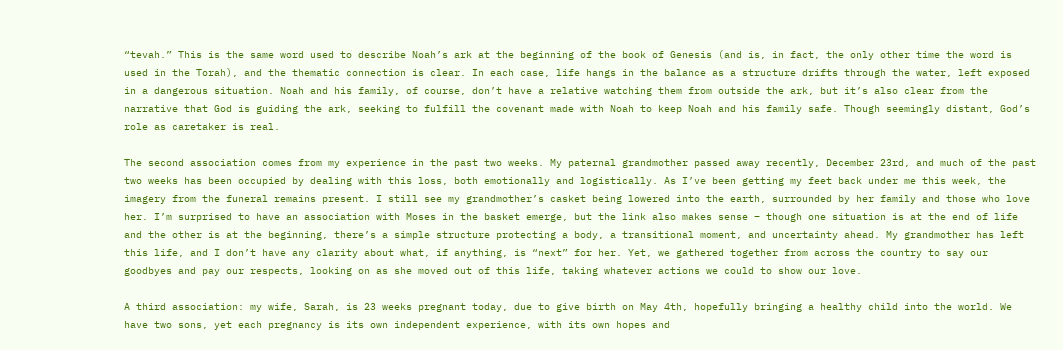“tevah.” This is the same word used to describe Noah’s ark at the beginning of the book of Genesis (and is, in fact, the only other time the word is used in the Torah), and the thematic connection is clear. In each case, life hangs in the balance as a structure drifts through the water, left exposed in a dangerous situation. Noah and his family, of course, don’t have a relative watching them from outside the ark, but it’s also clear from the narrative that God is guiding the ark, seeking to fulfill the covenant made with Noah to keep Noah and his family safe. Though seemingly distant, God’s role as caretaker is real.

The second association comes from my experience in the past two weeks. My paternal grandmother passed away recently, December 23rd, and much of the past two weeks has been occupied by dealing with this loss, both emotionally and logistically. As I’ve been getting my feet back under me this week, the imagery from the funeral remains present. I still see my grandmother’s casket being lowered into the earth, surrounded by her family and those who love her. I’m surprised to have an association with Moses in the basket emerge, but the link also makes sense – though one situation is at the end of life and the other is at the beginning, there’s a simple structure protecting a body, a transitional moment, and uncertainty ahead. My grandmother has left this life, and I don’t have any clarity about what, if anything, is “next” for her. Yet, we gathered together from across the country to say our goodbyes and pay our respects, looking on as she moved out of this life, taking whatever actions we could to show our love.

A third association: my wife, Sarah, is 23 weeks pregnant today, due to give birth on May 4th, hopefully bringing a healthy child into the world. We have two sons, yet each pregnancy is its own independent experience, with its own hopes and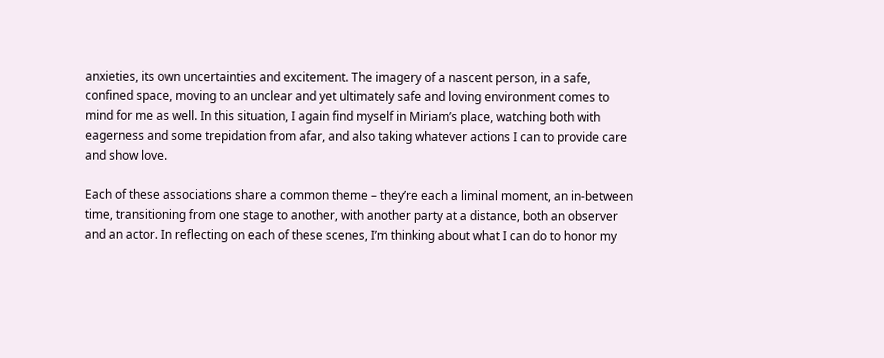anxieties, its own uncertainties and excitement. The imagery of a nascent person, in a safe, confined space, moving to an unclear and yet ultimately safe and loving environment comes to mind for me as well. In this situation, I again find myself in Miriam’s place, watching both with eagerness and some trepidation from afar, and also taking whatever actions I can to provide care and show love.

Each of these associations share a common theme – they’re each a liminal moment, an in-between time, transitioning from one stage to another, with another party at a distance, both an observer and an actor. In reflecting on each of these scenes, I’m thinking about what I can do to honor my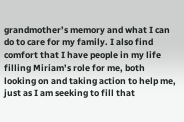grandmother’s memory and what I can do to care for my family. I also find comfort that I have people in my life filling Miriam’s role for me, both looking on and taking action to help me, just as I am seeking to fill that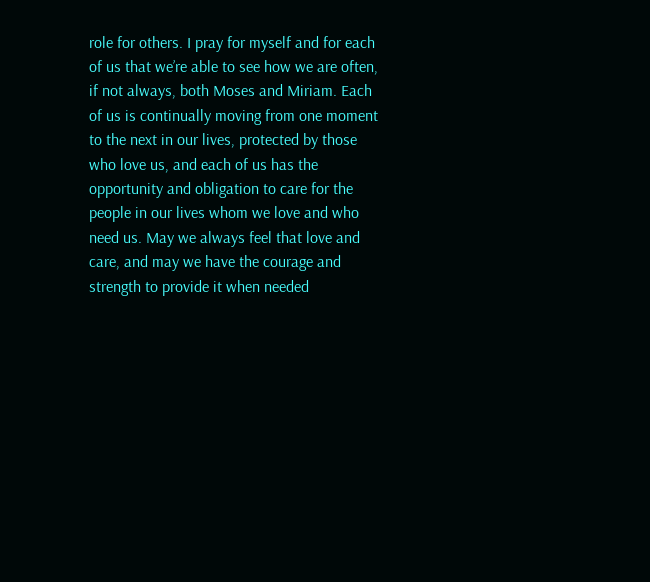role for others. I pray for myself and for each of us that we’re able to see how we are often, if not always, both Moses and Miriam. Each of us is continually moving from one moment to the next in our lives, protected by those who love us, and each of us has the opportunity and obligation to care for the people in our lives whom we love and who need us. May we always feel that love and care, and may we have the courage and strength to provide it when needed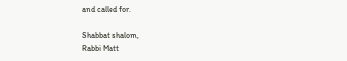and called for.

Shabbat shalom,
Rabbi Matt